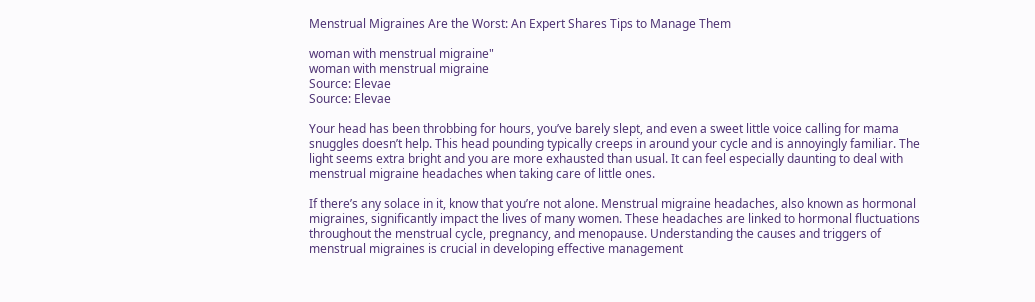Menstrual Migraines Are the Worst: An Expert Shares Tips to Manage Them

woman with menstrual migraine"
woman with menstrual migraine
Source: Elevae
Source: Elevae

Your head has been throbbing for hours, you’ve barely slept, and even a sweet little voice calling for mama snuggles doesn’t help. This head pounding typically creeps in around your cycle and is annoyingly familiar. The light seems extra bright and you are more exhausted than usual. It can feel especially daunting to deal with menstrual migraine headaches when taking care of little ones.

If there’s any solace in it, know that you’re not alone. Menstrual migraine headaches, also known as hormonal migraines, significantly impact the lives of many women. These headaches are linked to hormonal fluctuations throughout the menstrual cycle, pregnancy, and menopause. Understanding the causes and triggers of menstrual migraines is crucial in developing effective management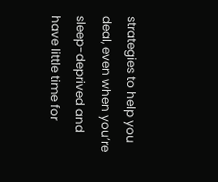strategies to help you deal, even when you’re sleep-deprived and have little time for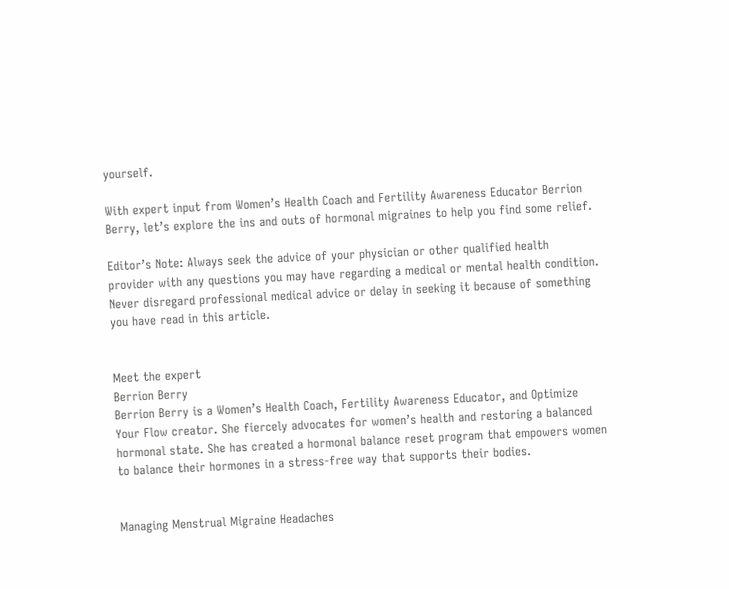yourself.

With expert input from Women’s Health Coach and Fertility Awareness Educator Berrion Berry, let’s explore the ins and outs of hormonal migraines to help you find some relief.

Editor’s Note: Always seek the advice of your physician or other qualified health provider with any questions you may have regarding a medical or mental health condition. Never disregard professional medical advice or delay in seeking it because of something you have read in this article.


Meet the expert
Berrion Berry
Berrion Berry is a Women’s Health Coach, Fertility Awareness Educator, and Optimize Your Flow creator. She fiercely advocates for women’s health and restoring a balanced hormonal state. She has created a hormonal balance reset program that empowers women to balance their hormones in a stress-free way that supports their bodies.


Managing Menstrual Migraine Headaches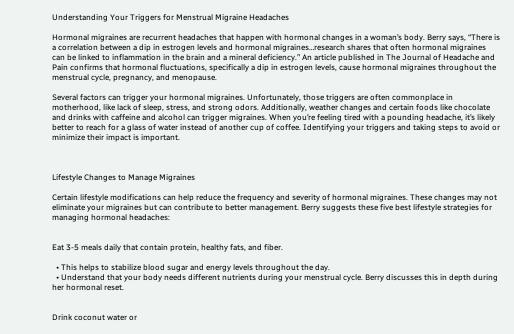Understanding Your Triggers for Menstrual Migraine Headaches

Hormonal migraines are recurrent headaches that happen with hormonal changes in a woman’s body. Berry says, “There is a correlation between a dip in estrogen levels and hormonal migraines…research shares that often hormonal migraines can be linked to inflammation in the brain and a mineral deficiency.” An article published in The Journal of Headache and Pain confirms that hormonal fluctuations, specifically a dip in estrogen levels, cause hormonal migraines throughout the menstrual cycle, pregnancy, and menopause.

Several factors can trigger your hormonal migraines. Unfortunately, those triggers are often commonplace in motherhood, like lack of sleep, stress, and strong odors. Additionally, weather changes and certain foods like chocolate and drinks with caffeine and alcohol can trigger migraines. When you’re feeling tired with a pounding headache, it’s likely better to reach for a glass of water instead of another cup of coffee. Identifying your triggers and taking steps to avoid or minimize their impact is important.



Lifestyle Changes to Manage Migraines

Certain lifestyle modifications can help reduce the frequency and severity of hormonal migraines. These changes may not eliminate your migraines but can contribute to better management. Berry suggests these five best lifestyle strategies for managing hormonal headaches:


Eat 3-5 meals daily that contain protein, healthy fats, and fiber.

  • This helps to stabilize blood sugar and energy levels throughout the day.
  • Understand that your body needs different nutrients during your menstrual cycle. Berry discusses this in depth during her hormonal reset.


Drink coconut water or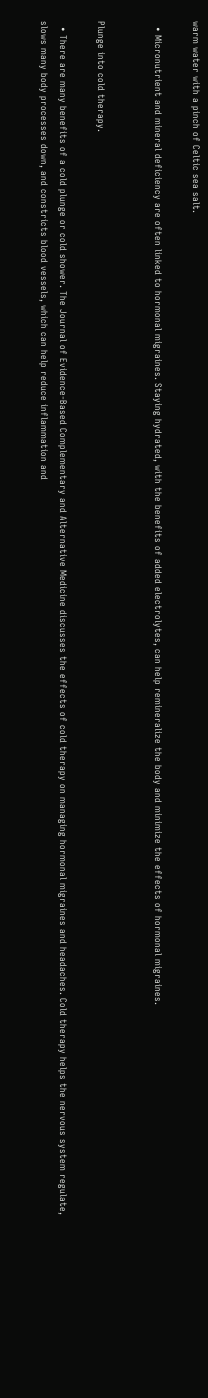warm water with a pinch of Celtic sea salt.

  • Micronutrient and mineral deficiency are often linked to hormonal migraines. Staying hydrated, with the benefits of added electrolytes, can help remineralize the body and minimize the effects of hormonal migraines.


Plunge into cold therapy.

  • There are many benefits of a cold plunge or cold shower. The Journal of Evidence-Based Complementary and Alternative Medicine discusses the effects of cold therapy on managing hormonal migraines and headaches. Cold therapy helps the nervous system regulate, slows many body processes down, and constricts blood vessels, which can help reduce inflammation and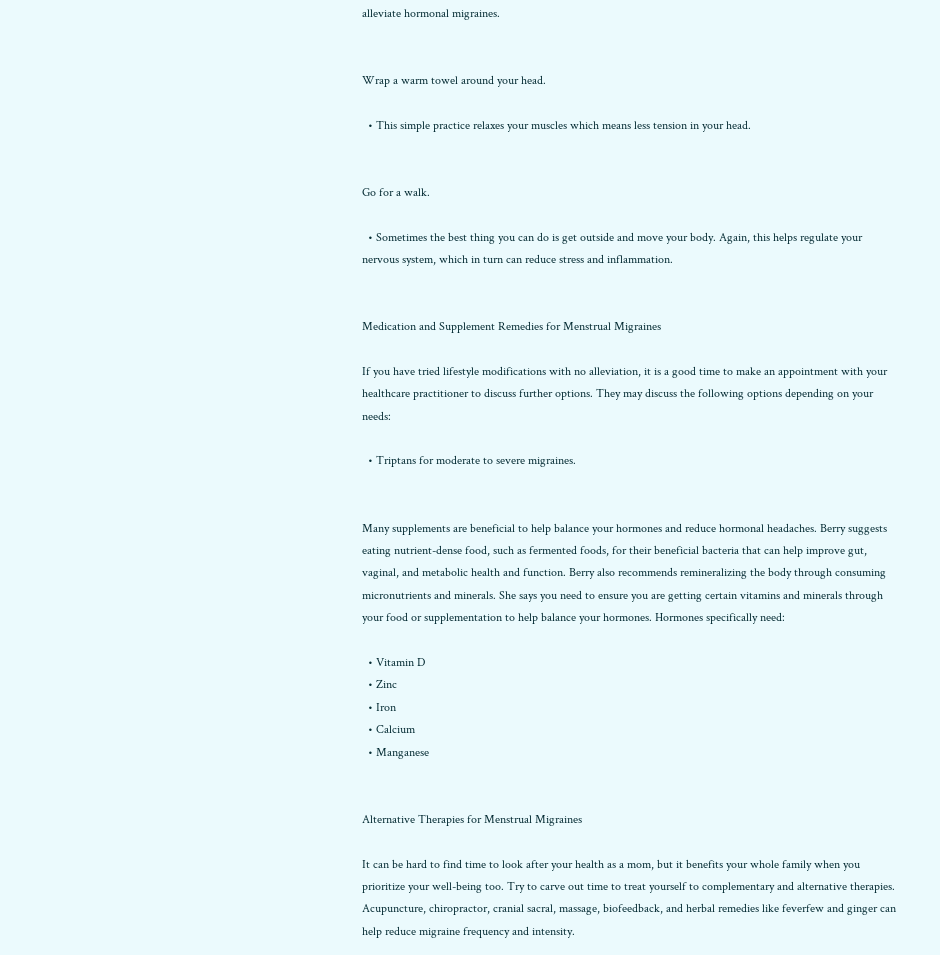alleviate hormonal migraines.


Wrap a warm towel around your head.

  • This simple practice relaxes your muscles which means less tension in your head.


Go for a walk.

  • Sometimes the best thing you can do is get outside and move your body. Again, this helps regulate your nervous system, which in turn can reduce stress and inflammation.


Medication and Supplement Remedies for Menstrual Migraines

If you have tried lifestyle modifications with no alleviation, it is a good time to make an appointment with your healthcare practitioner to discuss further options. They may discuss the following options depending on your needs:

  • Triptans for moderate to severe migraines.


Many supplements are beneficial to help balance your hormones and reduce hormonal headaches. Berry suggests eating nutrient-dense food, such as fermented foods, for their beneficial bacteria that can help improve gut, vaginal, and metabolic health and function. Berry also recommends remineralizing the body through consuming micronutrients and minerals. She says you need to ensure you are getting certain vitamins and minerals through your food or supplementation to help balance your hormones. Hormones specifically need:

  • Vitamin D
  • Zinc
  • Iron
  • Calcium
  • Manganese


Alternative Therapies for Menstrual Migraines

It can be hard to find time to look after your health as a mom, but it benefits your whole family when you prioritize your well-being too. Try to carve out time to treat yourself to complementary and alternative therapies. Acupuncture, chiropractor, cranial sacral, massage, biofeedback, and herbal remedies like feverfew and ginger can help reduce migraine frequency and intensity.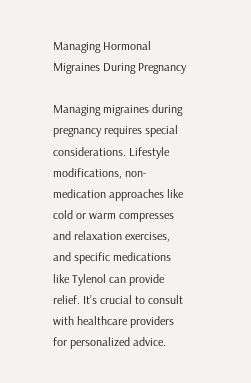Managing Hormonal Migraines During Pregnancy

Managing migraines during pregnancy requires special considerations. Lifestyle modifications, non-medication approaches like cold or warm compresses and relaxation exercises, and specific medications like Tylenol can provide relief. It’s crucial to consult with healthcare providers for personalized advice.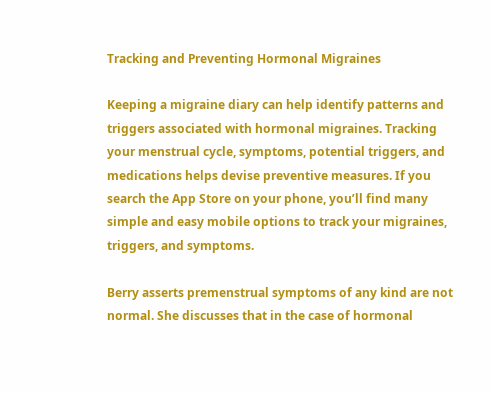Tracking and Preventing Hormonal Migraines

Keeping a migraine diary can help identify patterns and triggers associated with hormonal migraines. Tracking your menstrual cycle, symptoms, potential triggers, and medications helps devise preventive measures. If you search the App Store on your phone, you’ll find many simple and easy mobile options to track your migraines, triggers, and symptoms.

Berry asserts premenstrual symptoms of any kind are not normal. She discusses that in the case of hormonal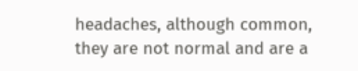headaches, although common, they are not normal and are a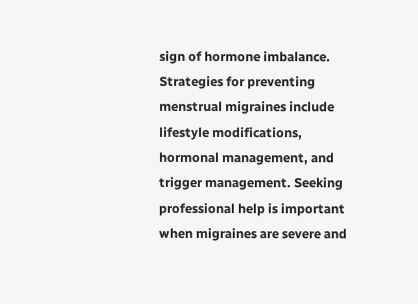sign of hormone imbalance. Strategies for preventing menstrual migraines include lifestyle modifications, hormonal management, and trigger management. Seeking professional help is important when migraines are severe and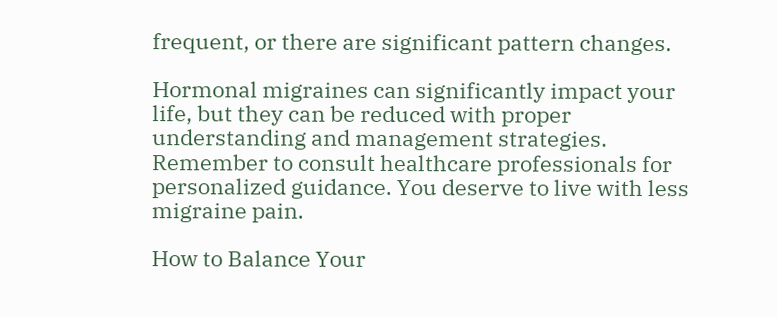frequent, or there are significant pattern changes.

Hormonal migraines can significantly impact your life, but they can be reduced with proper understanding and management strategies. Remember to consult healthcare professionals for personalized guidance. You deserve to live with less migraine pain.

How to Balance Your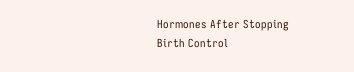Hormones After Stopping Birth Control